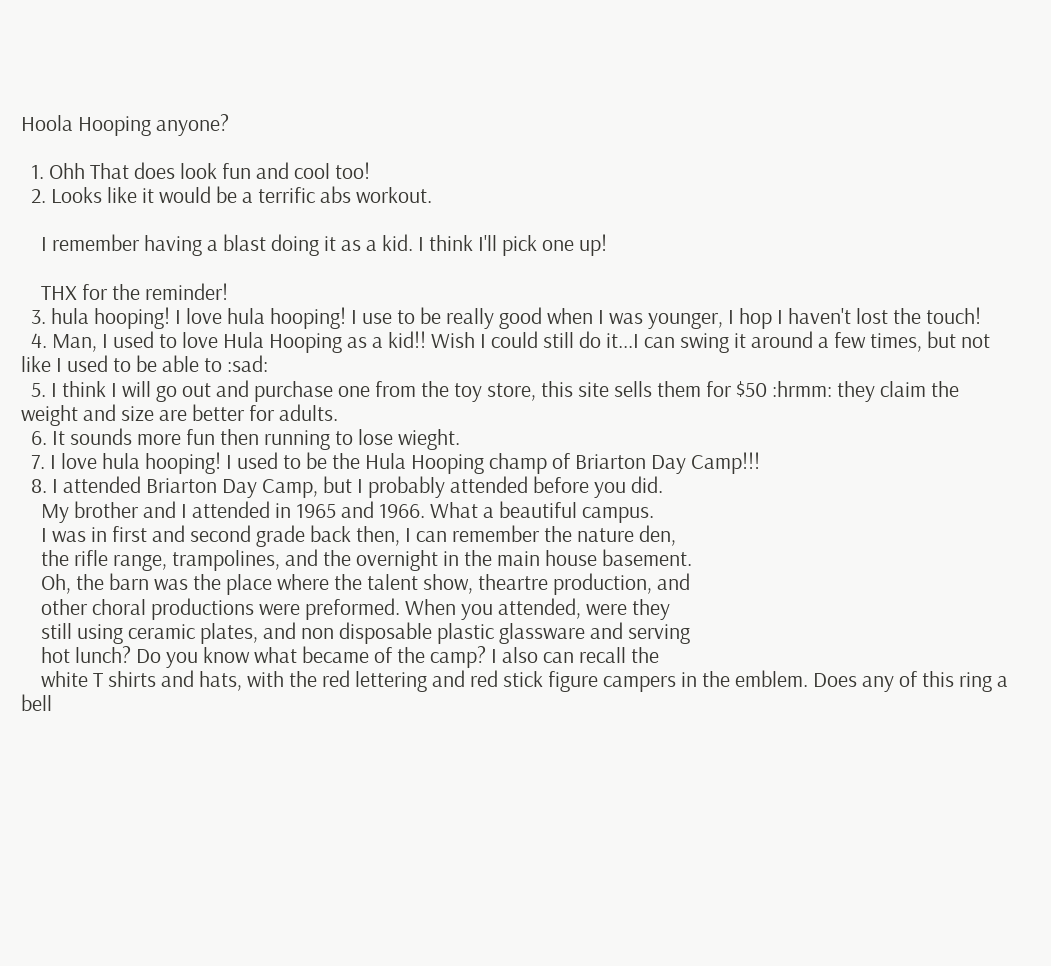Hoola Hooping anyone?

  1. Ohh That does look fun and cool too!
  2. Looks like it would be a terrific abs workout.

    I remember having a blast doing it as a kid. I think I'll pick one up!

    THX for the reminder!
  3. hula hooping! I love hula hooping! I use to be really good when I was younger, I hop I haven't lost the touch!
  4. Man, I used to love Hula Hooping as a kid!! Wish I could still do it...I can swing it around a few times, but not like I used to be able to :sad:
  5. I think I will go out and purchase one from the toy store, this site sells them for $50 :hrmm: they claim the weight and size are better for adults.
  6. It sounds more fun then running to lose wieght.
  7. I love hula hooping! I used to be the Hula Hooping champ of Briarton Day Camp!!!
  8. I attended Briarton Day Camp, but I probably attended before you did.
    My brother and I attended in 1965 and 1966. What a beautiful campus.
    I was in first and second grade back then, I can remember the nature den,
    the rifle range, trampolines, and the overnight in the main house basement.
    Oh, the barn was the place where the talent show, theartre production, and
    other choral productions were preformed. When you attended, were they
    still using ceramic plates, and non disposable plastic glassware and serving
    hot lunch? Do you know what became of the camp? I also can recall the
    white T shirts and hats, with the red lettering and red stick figure campers in the emblem. Does any of this ring a bell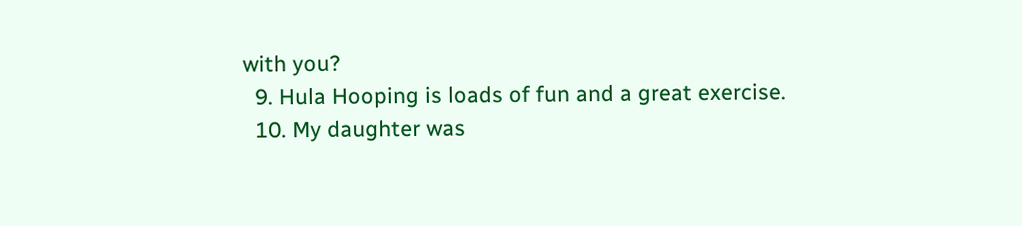with you?
  9. Hula Hooping is loads of fun and a great exercise.
  10. My daughter was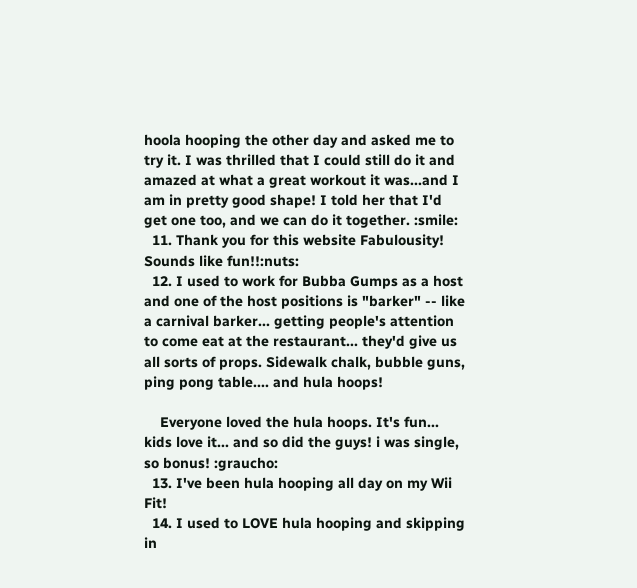hoola hooping the other day and asked me to try it. I was thrilled that I could still do it and amazed at what a great workout it was...and I am in pretty good shape! I told her that I'd get one too, and we can do it together. :smile:
  11. Thank you for this website Fabulousity! Sounds like fun!!:nuts:
  12. I used to work for Bubba Gumps as a host and one of the host positions is "barker" -- like a carnival barker... getting people's attention to come eat at the restaurant... they'd give us all sorts of props. Sidewalk chalk, bubble guns, ping pong table.... and hula hoops!

    Everyone loved the hula hoops. It's fun... kids love it... and so did the guys! i was single, so bonus! :graucho:
  13. I've been hula hooping all day on my Wii Fit!
  14. I used to LOVE hula hooping and skipping in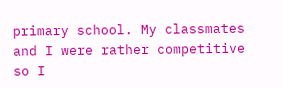primary school. My classmates and I were rather competitive so I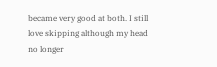became very good at both. I still love skipping although my head no longer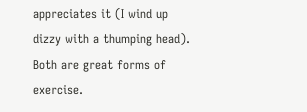appreciates it (I wind up dizzy with a thumping head). Both are great forms of exercise.